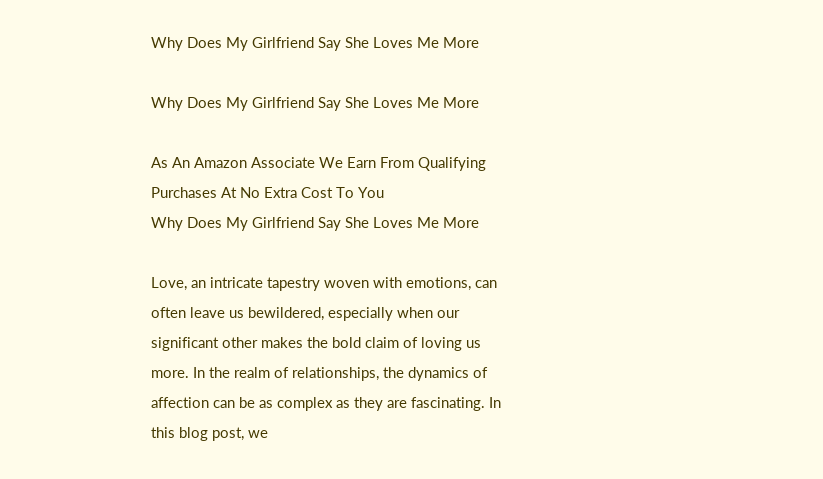Why Does My Girlfriend Say She Loves Me More

Why Does My Girlfriend Say She Loves Me More

As An Amazon Associate We Earn From Qualifying Purchases At No Extra Cost To You
Why Does My Girlfriend Say She Loves Me More

Love, an intricate tapestry woven with emotions, can often leave us bewildered, especially when our significant other makes the bold claim of loving us more. In the realm of relationships, the dynamics of affection can be as complex as they are fascinating. In this blog post, we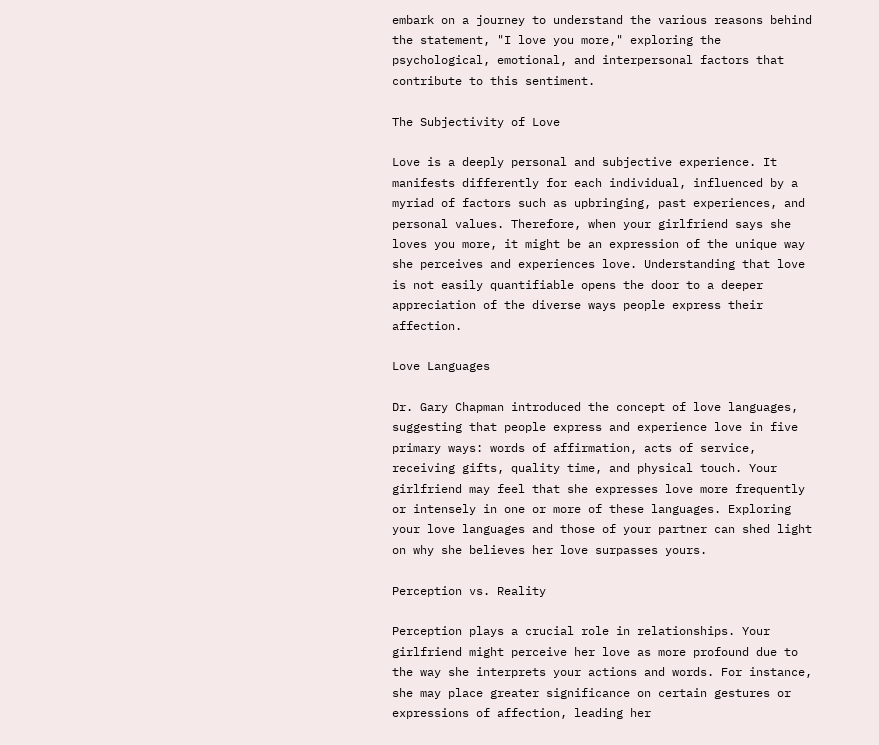embark on a journey to understand the various reasons behind the statement, "I love you more," exploring the psychological, emotional, and interpersonal factors that contribute to this sentiment.

The Subjectivity of Love

Love is a deeply personal and subjective experience. It manifests differently for each individual, influenced by a myriad of factors such as upbringing, past experiences, and personal values. Therefore, when your girlfriend says she loves you more, it might be an expression of the unique way she perceives and experiences love. Understanding that love is not easily quantifiable opens the door to a deeper appreciation of the diverse ways people express their affection.

Love Languages

Dr. Gary Chapman introduced the concept of love languages, suggesting that people express and experience love in five primary ways: words of affirmation, acts of service, receiving gifts, quality time, and physical touch. Your girlfriend may feel that she expresses love more frequently or intensely in one or more of these languages. Exploring your love languages and those of your partner can shed light on why she believes her love surpasses yours.

Perception vs. Reality

Perception plays a crucial role in relationships. Your girlfriend might perceive her love as more profound due to the way she interprets your actions and words. For instance, she may place greater significance on certain gestures or expressions of affection, leading her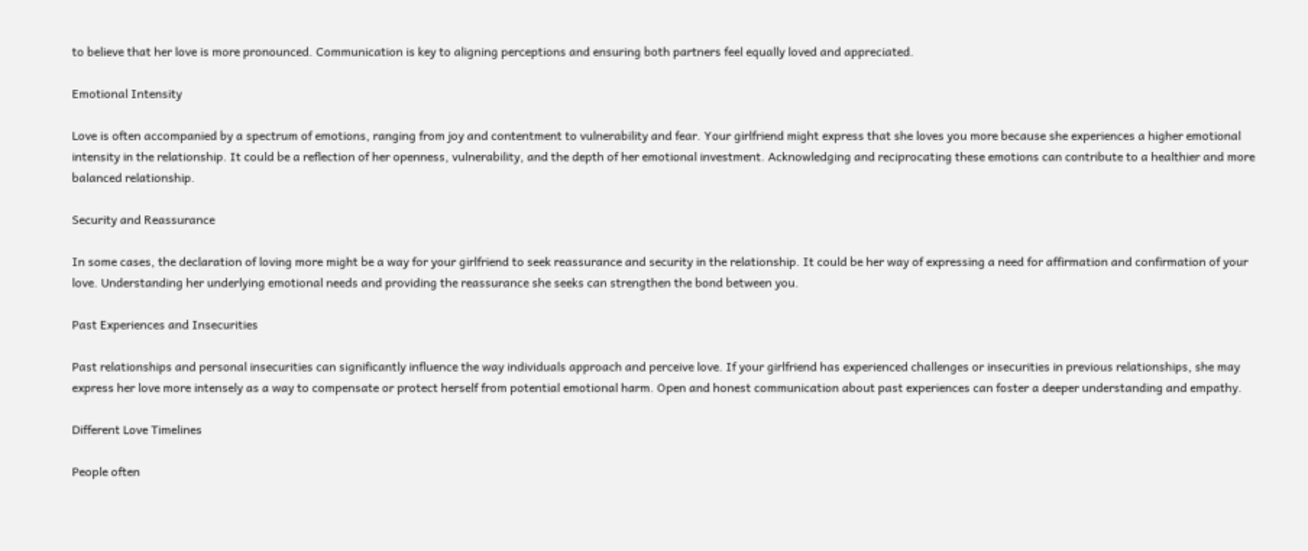to believe that her love is more pronounced. Communication is key to aligning perceptions and ensuring both partners feel equally loved and appreciated.

Emotional Intensity

Love is often accompanied by a spectrum of emotions, ranging from joy and contentment to vulnerability and fear. Your girlfriend might express that she loves you more because she experiences a higher emotional intensity in the relationship. It could be a reflection of her openness, vulnerability, and the depth of her emotional investment. Acknowledging and reciprocating these emotions can contribute to a healthier and more balanced relationship.

Security and Reassurance

In some cases, the declaration of loving more might be a way for your girlfriend to seek reassurance and security in the relationship. It could be her way of expressing a need for affirmation and confirmation of your love. Understanding her underlying emotional needs and providing the reassurance she seeks can strengthen the bond between you.

Past Experiences and Insecurities

Past relationships and personal insecurities can significantly influence the way individuals approach and perceive love. If your girlfriend has experienced challenges or insecurities in previous relationships, she may express her love more intensely as a way to compensate or protect herself from potential emotional harm. Open and honest communication about past experiences can foster a deeper understanding and empathy.

Different Love Timelines

People often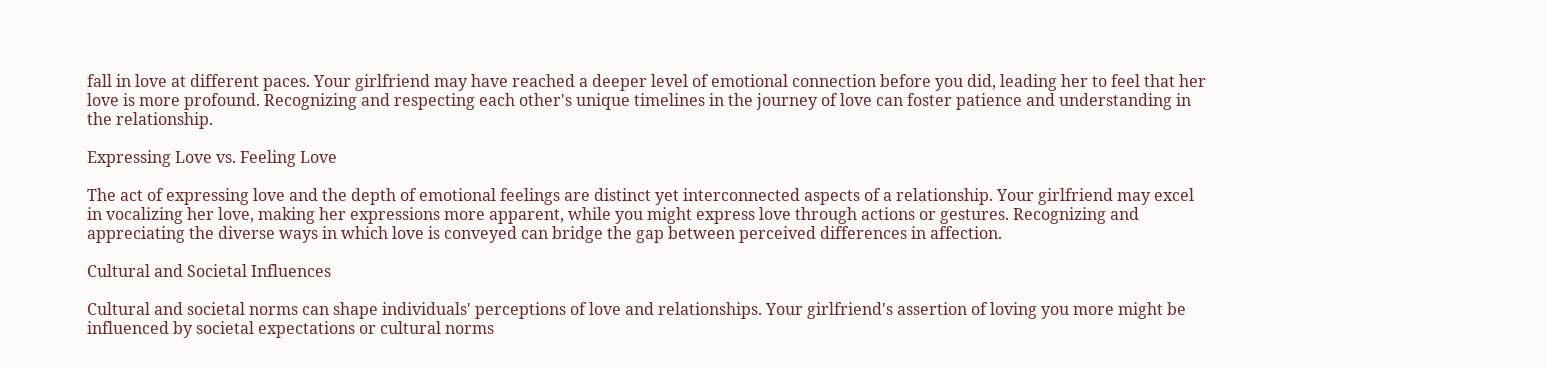fall in love at different paces. Your girlfriend may have reached a deeper level of emotional connection before you did, leading her to feel that her love is more profound. Recognizing and respecting each other's unique timelines in the journey of love can foster patience and understanding in the relationship.

Expressing Love vs. Feeling Love

The act of expressing love and the depth of emotional feelings are distinct yet interconnected aspects of a relationship. Your girlfriend may excel in vocalizing her love, making her expressions more apparent, while you might express love through actions or gestures. Recognizing and appreciating the diverse ways in which love is conveyed can bridge the gap between perceived differences in affection.

Cultural and Societal Influences

Cultural and societal norms can shape individuals' perceptions of love and relationships. Your girlfriend's assertion of loving you more might be influenced by societal expectations or cultural norms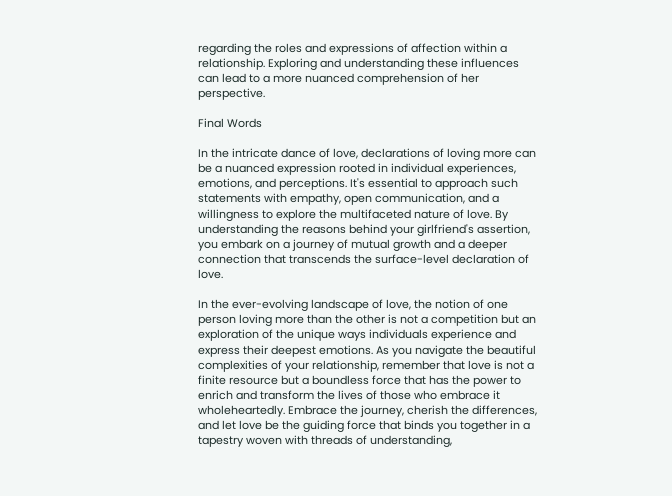regarding the roles and expressions of affection within a relationship. Exploring and understanding these influences can lead to a more nuanced comprehension of her perspective.

Final Words

In the intricate dance of love, declarations of loving more can be a nuanced expression rooted in individual experiences, emotions, and perceptions. It's essential to approach such statements with empathy, open communication, and a willingness to explore the multifaceted nature of love. By understanding the reasons behind your girlfriend's assertion, you embark on a journey of mutual growth and a deeper connection that transcends the surface-level declaration of love.

In the ever-evolving landscape of love, the notion of one person loving more than the other is not a competition but an exploration of the unique ways individuals experience and express their deepest emotions. As you navigate the beautiful complexities of your relationship, remember that love is not a finite resource but a boundless force that has the power to enrich and transform the lives of those who embrace it wholeheartedly. Embrace the journey, cherish the differences, and let love be the guiding force that binds you together in a tapestry woven with threads of understanding,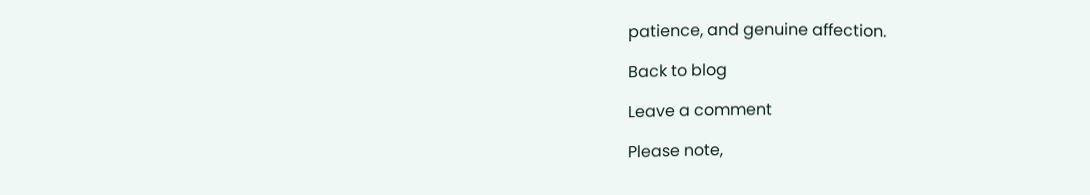patience, and genuine affection.

Back to blog

Leave a comment

Please note,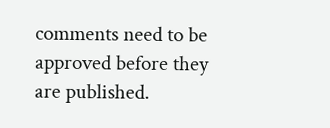comments need to be approved before they are published.